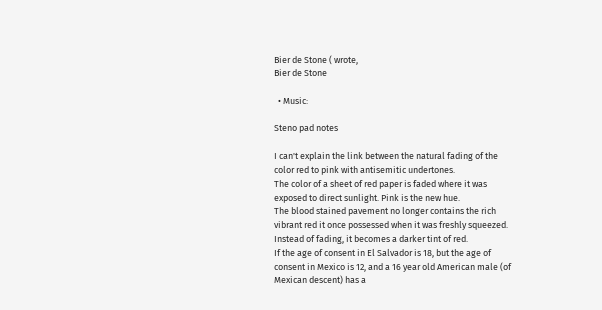Bier de Stone ( wrote,
Bier de Stone

  • Music:

Steno pad notes

I can't explain the link between the natural fading of the color red to pink with antisemitic undertones.
The color of a sheet of red paper is faded where it was exposed to direct sunlight. Pink is the new hue.
The blood stained pavement no longer contains the rich vibrant red it once possessed when it was freshly squeezed. Instead of fading, it becomes a darker tint of red.
If the age of consent in El Salvador is 18, but the age of consent in Mexico is 12, and a 16 year old American male (of Mexican descent) has a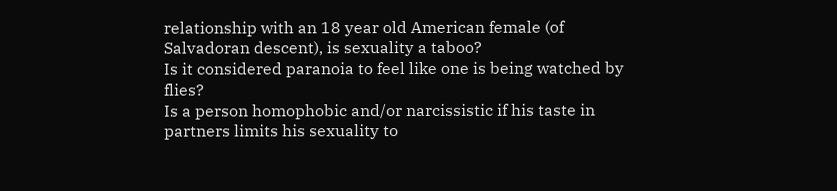relationship with an 18 year old American female (of Salvadoran descent), is sexuality a taboo?
Is it considered paranoia to feel like one is being watched by flies?
Is a person homophobic and/or narcissistic if his taste in partners limits his sexuality to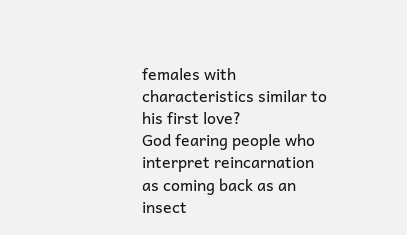females with characteristics similar to his first love?
God fearing people who interpret reincarnation as coming back as an insect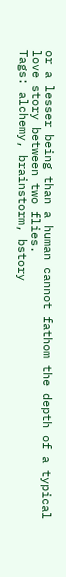or a lesser being than a human cannot fathom the depth of a typical love story between two flies.
Tags: alchemy, brainstorm, bstory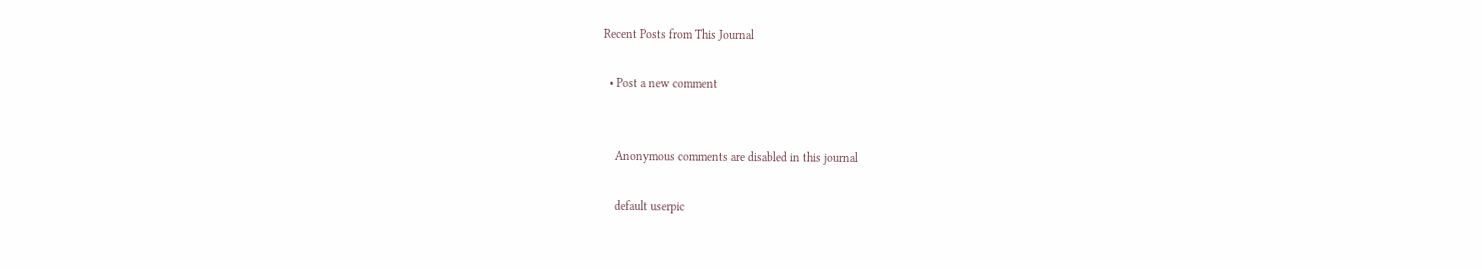Recent Posts from This Journal

  • Post a new comment


    Anonymous comments are disabled in this journal

    default userpic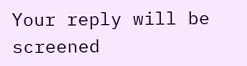Your reply will be screened